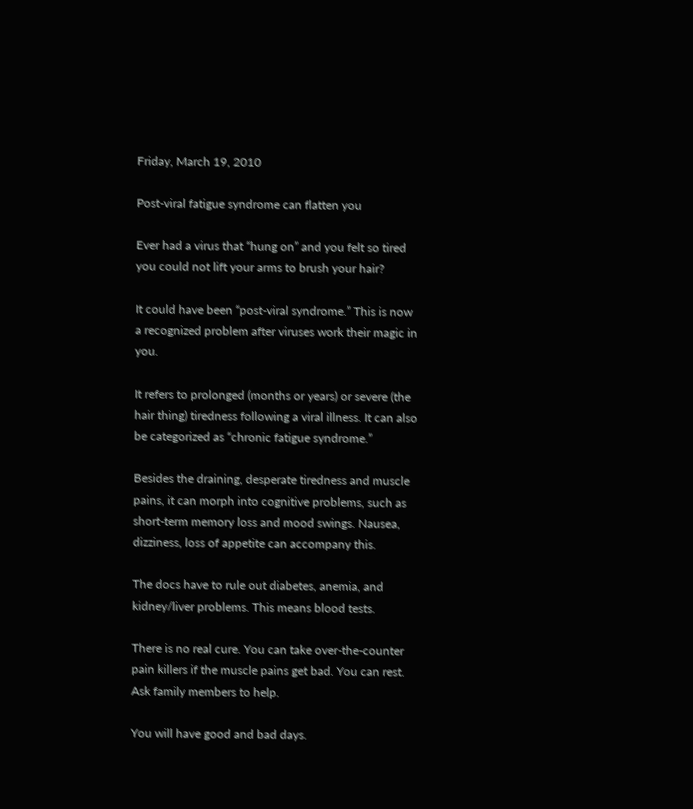Friday, March 19, 2010

Post-viral fatigue syndrome can flatten you

Ever had a virus that “hung on” and you felt so tired you could not lift your arms to brush your hair?

It could have been “post-viral syndrome.” This is now a recognized problem after viruses work their magic in you.

It refers to prolonged (months or years) or severe (the hair thing) tiredness following a viral illness. It can also be categorized as “chronic fatigue syndrome.”

Besides the draining, desperate tiredness and muscle pains, it can morph into cognitive problems, such as short-term memory loss and mood swings. Nausea, dizziness, loss of appetite can accompany this.

The docs have to rule out diabetes, anemia, and kidney/liver problems. This means blood tests.

There is no real cure. You can take over-the-counter pain killers if the muscle pains get bad. You can rest. Ask family members to help.

You will have good and bad days.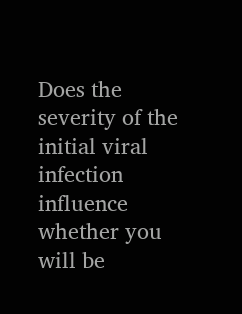Does the severity of the initial viral infection influence whether you will be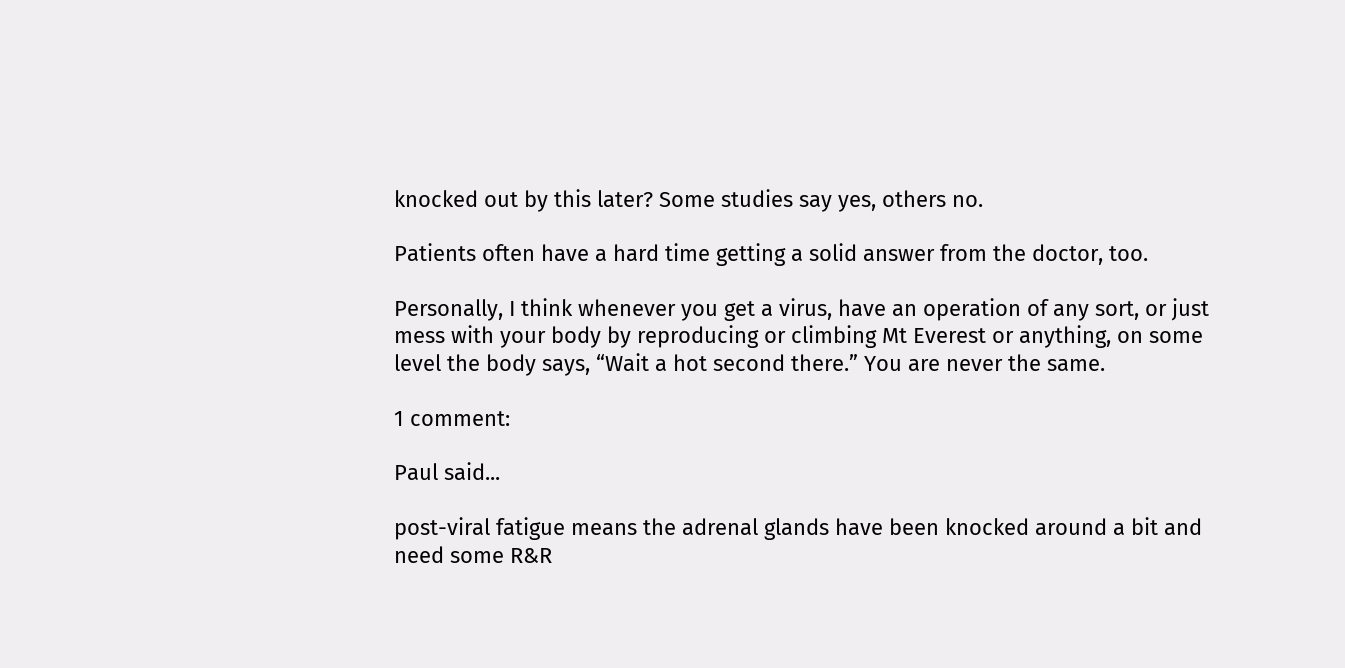knocked out by this later? Some studies say yes, others no.

Patients often have a hard time getting a solid answer from the doctor, too.

Personally, I think whenever you get a virus, have an operation of any sort, or just mess with your body by reproducing or climbing Mt Everest or anything, on some level the body says, “Wait a hot second there.” You are never the same.

1 comment:

Paul said...

post-viral fatigue means the adrenal glands have been knocked around a bit and need some R&R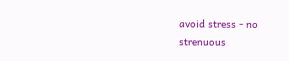avoid stress - no strenuous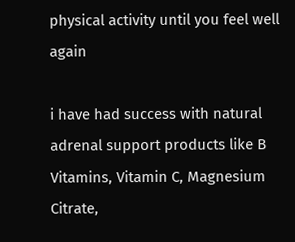physical activity until you feel well again

i have had success with natural adrenal support products like B Vitamins, Vitamin C, Magnesium Citrate,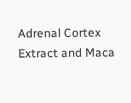Adrenal Cortex Extract and Maca